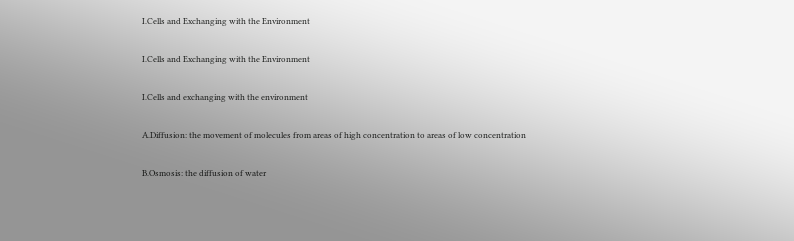I.Cells and Exchanging with the Environment

I.Cells and Exchanging with the Environment

I.Cells and exchanging with the environment

A.Diffusion: the movement of molecules from areas of high concentration to areas of low concentration

B.Osmosis: the diffusion of water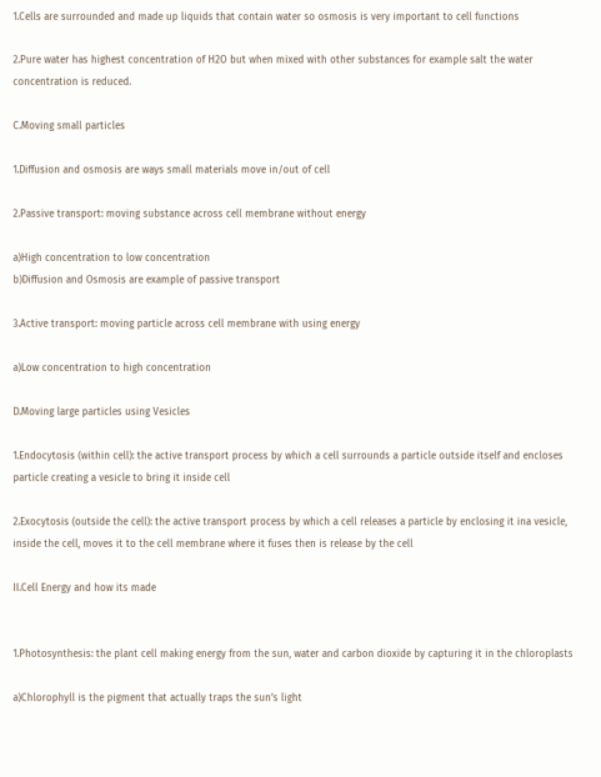1.Cells are surrounded and made up liquids that contain water so osmosis is very important to cell functions

2.Pure water has highest concentration of H2O but when mixed with other substances for example salt the water concentration is reduced.

C.Moving small particles

1.Diffusion and osmosis are ways small materials move in/out of cell

2.Passive transport: moving substance across cell membrane without energy

a)High concentration to low concentration
b)Diffusion and Osmosis are example of passive transport

3.Active transport: moving particle across cell membrane with using energy

a)Low concentration to high concentration

D.Moving large particles using Vesicles

1.Endocytosis (within cell): the active transport process by which a cell surrounds a particle outside itself and encloses particle creating a vesicle to bring it inside cell

2.Exocytosis (outside the cell): the active transport process by which a cell releases a particle by enclosing it ina vesicle, inside the cell, moves it to the cell membrane where it fuses then is release by the cell

II.Cell Energy and how its made


1.Photosynthesis: the plant cell making energy from the sun, water and carbon dioxide by capturing it in the chloroplasts

a)Chlorophyll is the pigment that actually traps the sun’s light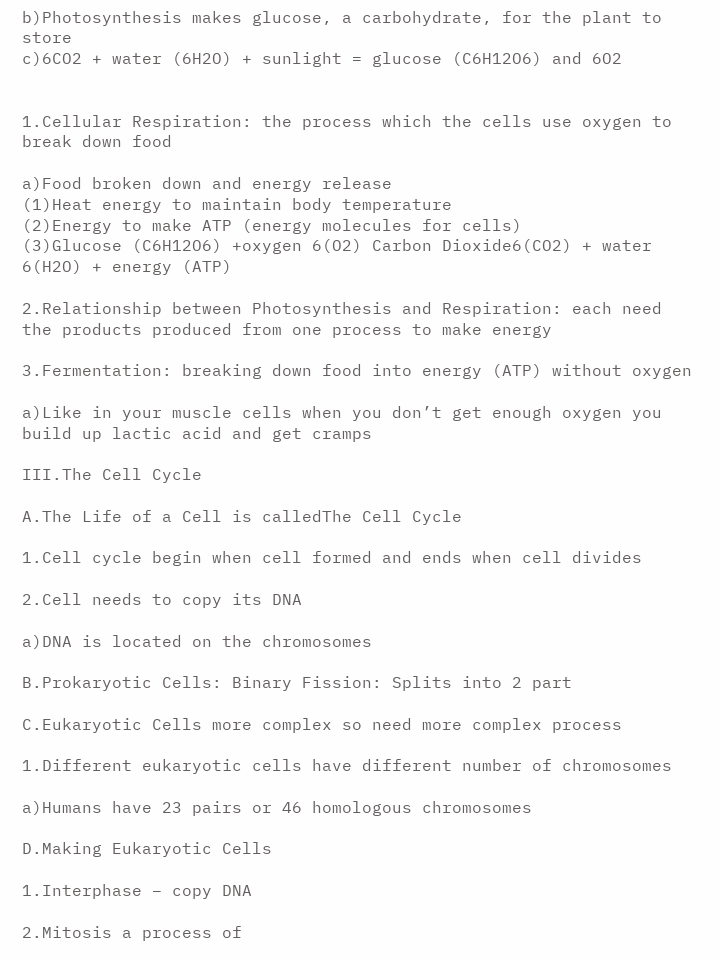b)Photosynthesis makes glucose, a carbohydrate, for the plant to store
c)6CO2 + water (6H2O) + sunlight = glucose (C6H12O6) and 6O2


1.Cellular Respiration: the process which the cells use oxygen to break down food

a)Food broken down and energy release
(1)Heat energy to maintain body temperature
(2)Energy to make ATP (energy molecules for cells)
(3)Glucose (C6H12O6) +oxygen 6(O2) Carbon Dioxide6(CO2) + water 6(H2O) + energy (ATP)

2.Relationship between Photosynthesis and Respiration: each need the products produced from one process to make energy

3.Fermentation: breaking down food into energy (ATP) without oxygen

a)Like in your muscle cells when you don’t get enough oxygen you build up lactic acid and get cramps

III.The Cell Cycle

A.The Life of a Cell is calledThe Cell Cycle

1.Cell cycle begin when cell formed and ends when cell divides

2.Cell needs to copy its DNA

a)DNA is located on the chromosomes

B.Prokaryotic Cells: Binary Fission: Splits into 2 part

C.Eukaryotic Cells more complex so need more complex process

1.Different eukaryotic cells have different number of chromosomes

a)Humans have 23 pairs or 46 homologous chromosomes

D.Making Eukaryotic Cells

1.Interphase – copy DNA

2.Mitosis a process of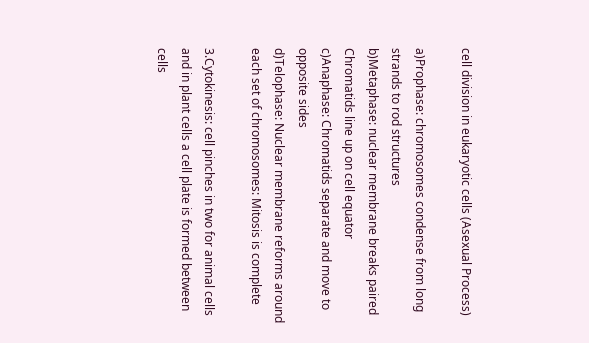cell division in eukaryotic cells (Asexual Process)

a)Prophase: chromosomes condense from long strands to rod structures
b)Metaphase: nuclear membrane breaks paired Chromatids line up on cell equator
c)Anaphase: Chromatids separate and move to opposite sides
d)Telophase: Nuclear membrane reforms around each set of chromosomes: Mitosis is complete

3.Cytokinesis: cell pinches in two for animal cells and in plant cells a cell plate is formed between cells